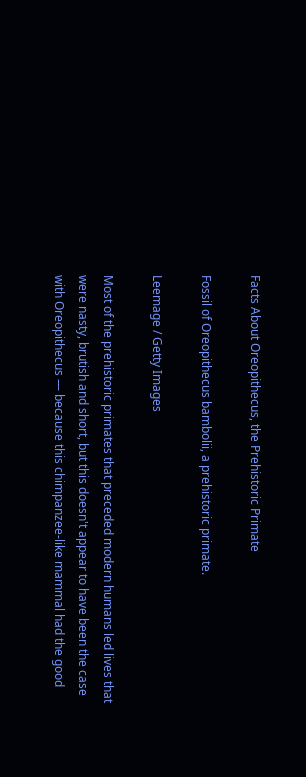Facts About Oreopithecus, the Prehistoric Primate

Fossil of Oreopithecus bambolii, a prehistoric primate.

Leemage / Getty Images

Most of the prehistoric primates that preceded modern humans led lives that were nasty, brutish and short, but this doesn't appear to have been the case with Oreopithecus — because this chimpanzee-like mammal had the good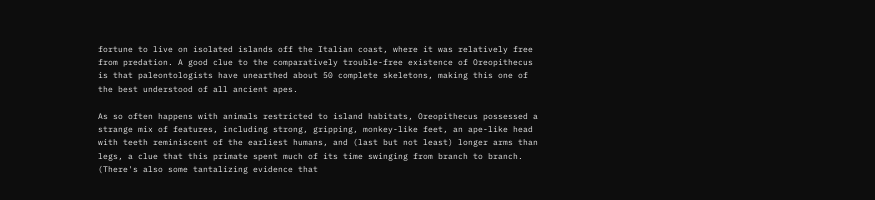fortune to live on isolated islands off the Italian coast, where it was relatively free from predation. A good clue to the comparatively trouble-free existence of Oreopithecus is that paleontologists have unearthed about 50 complete skeletons, making this one of the best understood of all ancient apes.

As so often happens with animals restricted to island habitats, Oreopithecus possessed a strange mix of features, including strong, gripping, monkey-like feet, an ape-like head with teeth reminiscent of the earliest humans, and (last but not least) longer arms than legs, a clue that this primate spent much of its time swinging from branch to branch. (There's also some tantalizing evidence that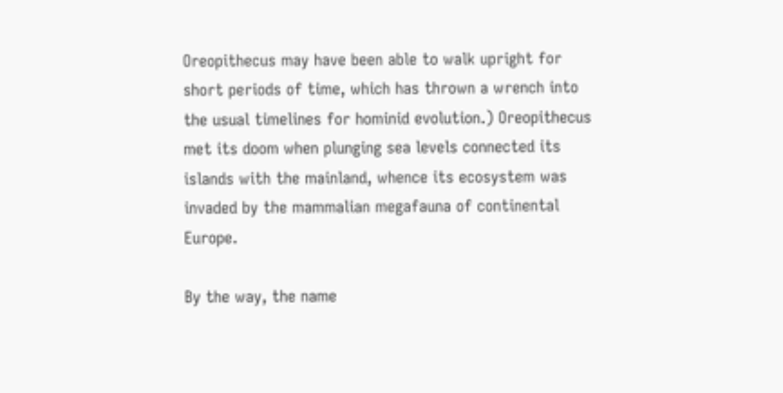Oreopithecus may have been able to walk upright for short periods of time, which has thrown a wrench into the usual timelines for hominid evolution.) Oreopithecus met its doom when plunging sea levels connected its islands with the mainland, whence its ecosystem was invaded by the mammalian megafauna of continental Europe.

By the way, the name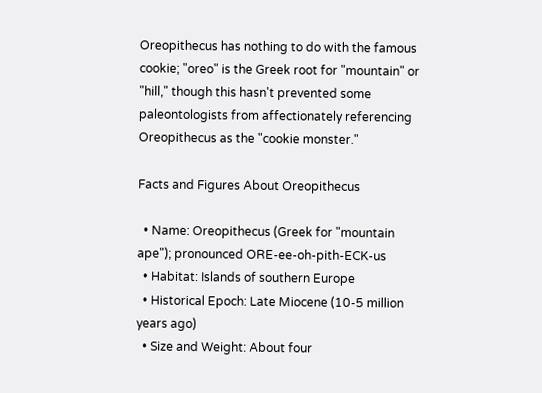Oreopithecus has nothing to do with the famous cookie; "oreo" is the Greek root for "mountain" or "hill," though this hasn't prevented some paleontologists from affectionately referencing Oreopithecus as the "cookie monster."

Facts and Figures About Oreopithecus

  • Name: Oreopithecus (Greek for "mountain ape"); pronounced ORE-ee-oh-pith-ECK-us
  • Habitat: Islands of southern Europe
  • Historical Epoch: Late Miocene (10-5 million years ago)
  • Size and Weight: About four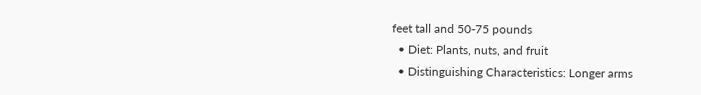feet tall and 50-75 pounds
  • Diet: Plants, nuts, and fruit
  • Distinguishing Characteristics: Longer arms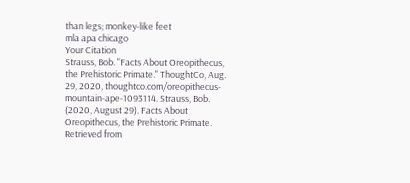than legs; monkey-like feet
mla apa chicago
Your Citation
Strauss, Bob. "Facts About Oreopithecus, the Prehistoric Primate." ThoughtCo, Aug. 29, 2020, thoughtco.com/oreopithecus-mountain-ape-1093114. Strauss, Bob. (2020, August 29). Facts About Oreopithecus, the Prehistoric Primate. Retrieved from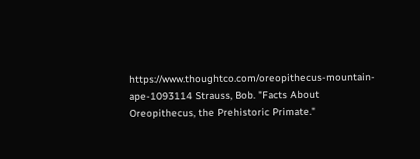https://www.thoughtco.com/oreopithecus-mountain-ape-1093114 Strauss, Bob. "Facts About Oreopithecus, the Prehistoric Primate."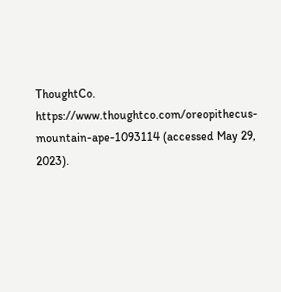ThoughtCo. https://www.thoughtco.com/oreopithecus-mountain-ape-1093114 (accessed May 29, 2023).